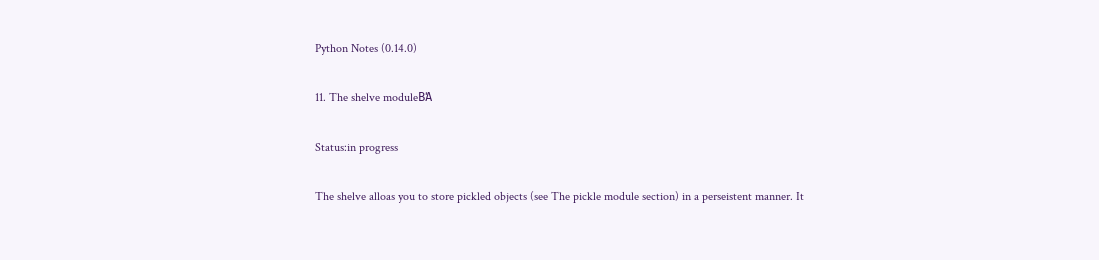Python Notes (0.14.0)

11. The shelve moduleΒΆ

Status:in progress

The shelve alloas you to store pickled objects (see The pickle module section) in a perseistent manner. It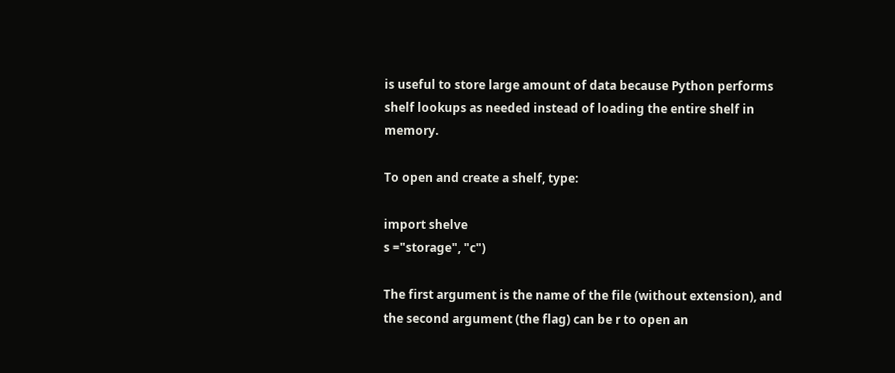is useful to store large amount of data because Python performs shelf lookups as needed instead of loading the entire shelf in memory.

To open and create a shelf, type:

import shelve
s ="storage", "c")

The first argument is the name of the file (without extension), and the second argument (the flag) can be r to open an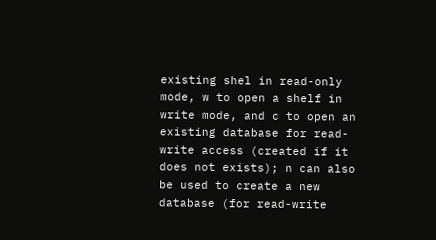existing shel in read-only mode, w to open a shelf in write mode, and c to open an existing database for read-write access (created if it does not exists); n can also be used to create a new database (for read-write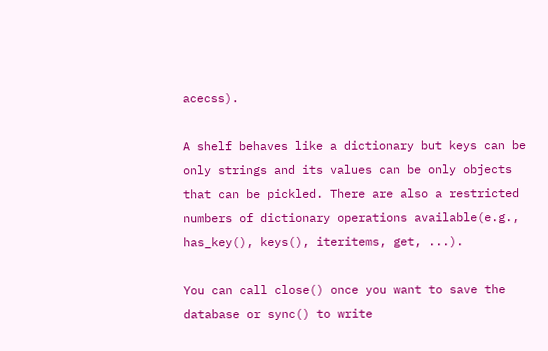acecss).

A shelf behaves like a dictionary but keys can be only strings and its values can be only objects that can be pickled. There are also a restricted numbers of dictionary operations available(e.g., has_key(), keys(), iteritems, get, ...).

You can call close() once you want to save the database or sync() to write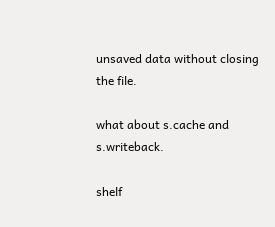unsaved data without closing the file.

what about s.cache and s.writeback.

shelf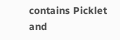contains Picklet and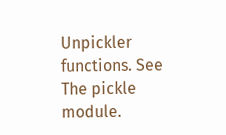Unpickler functions. See The pickle module.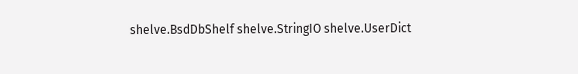shelve.BsdDbShelf shelve.StringIO shelve.UserDict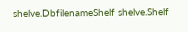shelve.DbfilenameShelf shelve.Shelf